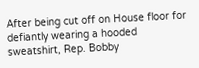After being cut off on House floor for defiantly wearing a hooded sweatshirt, Rep. Bobby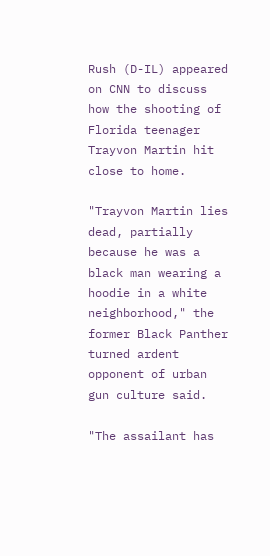Rush (D-IL) appeared on CNN to discuss how the shooting of Florida teenager Trayvon Martin hit close to home.

"Trayvon Martin lies dead, partially because he was a black man wearing a hoodie in a white neighborhood," the former Black Panther turned ardent opponent of urban gun culture said.

"The assailant has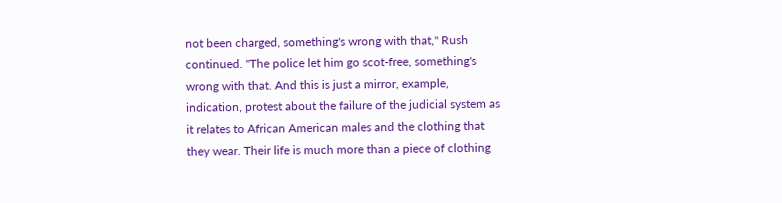not been charged, something's wrong with that," Rush continued. "The police let him go scot-free, something's wrong with that. And this is just a mirror, example, indication, protest about the failure of the judicial system as it relates to African American males and the clothing that they wear. Their life is much more than a piece of clothing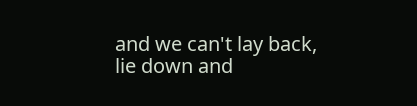and we can't lay back, lie down and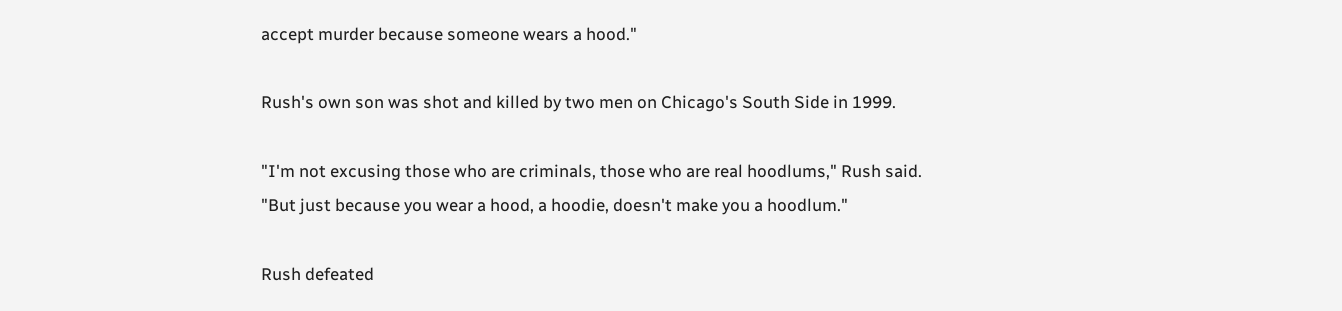accept murder because someone wears a hood."

Rush's own son was shot and killed by two men on Chicago's South Side in 1999.

"I'm not excusing those who are criminals, those who are real hoodlums," Rush said. "But just because you wear a hood, a hoodie, doesn't make you a hoodlum."

Rush defeated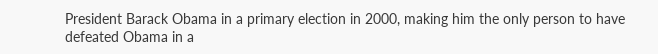President Barack Obama in a primary election in 2000, making him the only person to have defeated Obama in a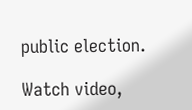public election.

Watch video,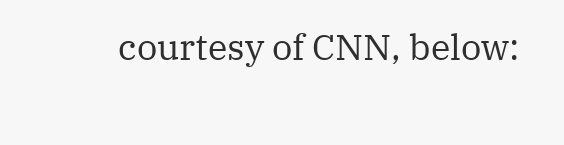courtesy of CNN, below: